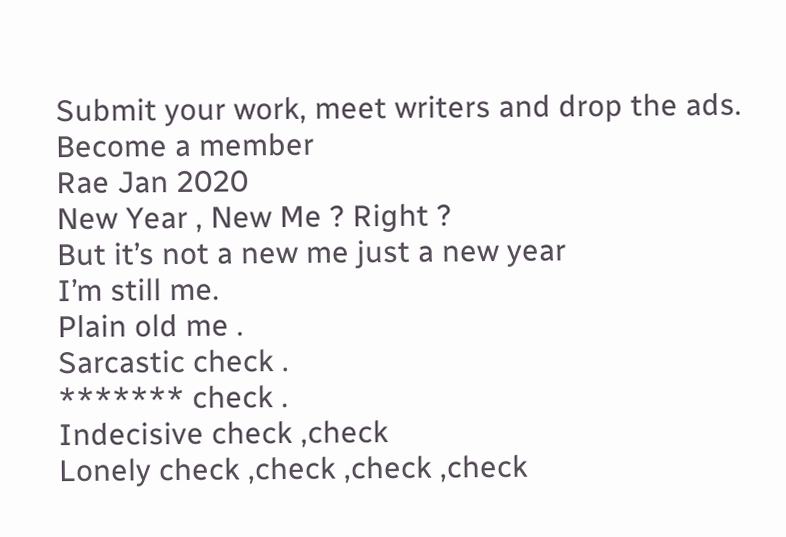Submit your work, meet writers and drop the ads. Become a member
Rae Jan 2020
New Year , New Me ? Right ?
But it’s not a new me just a new year
I’m still me.
Plain old me .
Sarcastic check .
******* check .
Indecisive check ,check
Lonely check ,check ,check ,check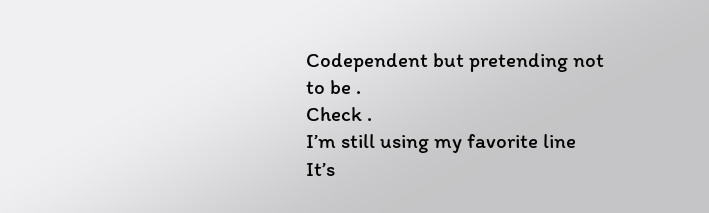Codependent but pretending not to be .
Check .
I’m still using my favorite line
It’s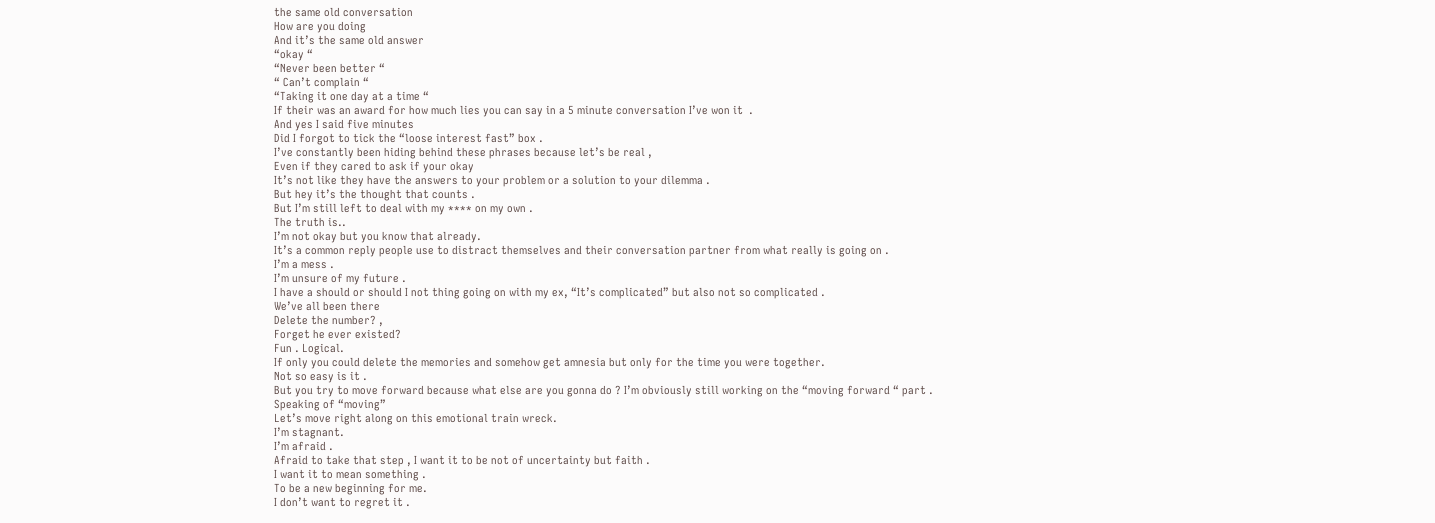the same old conversation
How are you doing
And it’s the same old answer
“okay “
“Never been better “
“ Can’t complain “
“Taking it one day at a time “
If their was an award for how much lies you can say in a 5 minute conversation I’ve won it  .
And yes I said five minutes
Did I forgot to tick the “loose interest fast” box .
I’ve constantly been hiding behind these phrases because let’s be real ,
Even if they cared to ask if your okay
It’s not like they have the answers to your problem or a solution to your dilemma .
But hey it’s the thought that counts .
But I’m still left to deal with my **** on my own .
The truth is..
I’m not okay but you know that already.
It’s a common reply people use to distract themselves and their conversation partner from what really is going on .
I’m a mess .
I’m unsure of my future .
I have a should or should I not thing going on with my ex, “It’s complicated” but also not so complicated .
We’ve all been there
Delete the number? ,
Forget he ever existed?
Fun . Logical.
If only you could delete the memories and somehow get amnesia but only for the time you were together.
Not so easy is it .
But you try to move forward because what else are you gonna do ? I’m obviously still working on the “moving forward “ part .
Speaking of “moving”
Let’s move right along on this emotional train wreck.
I’m stagnant.
I’m afraid .
Afraid to take that step , I want it to be not of uncertainty but faith .
I want it to mean something .
To be a new beginning for me.
I don’t want to regret it .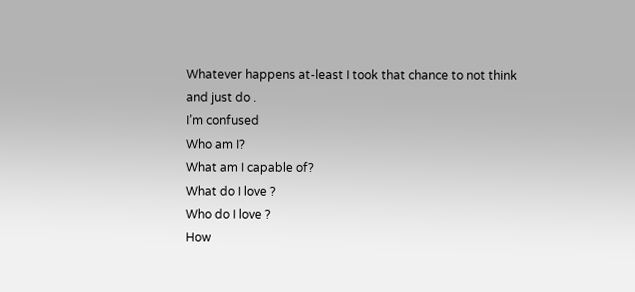Whatever happens at-least I took that chance to not think and just do .
I’m confused
Who am I?
What am I capable of?
What do I love ?
Who do I love ?
How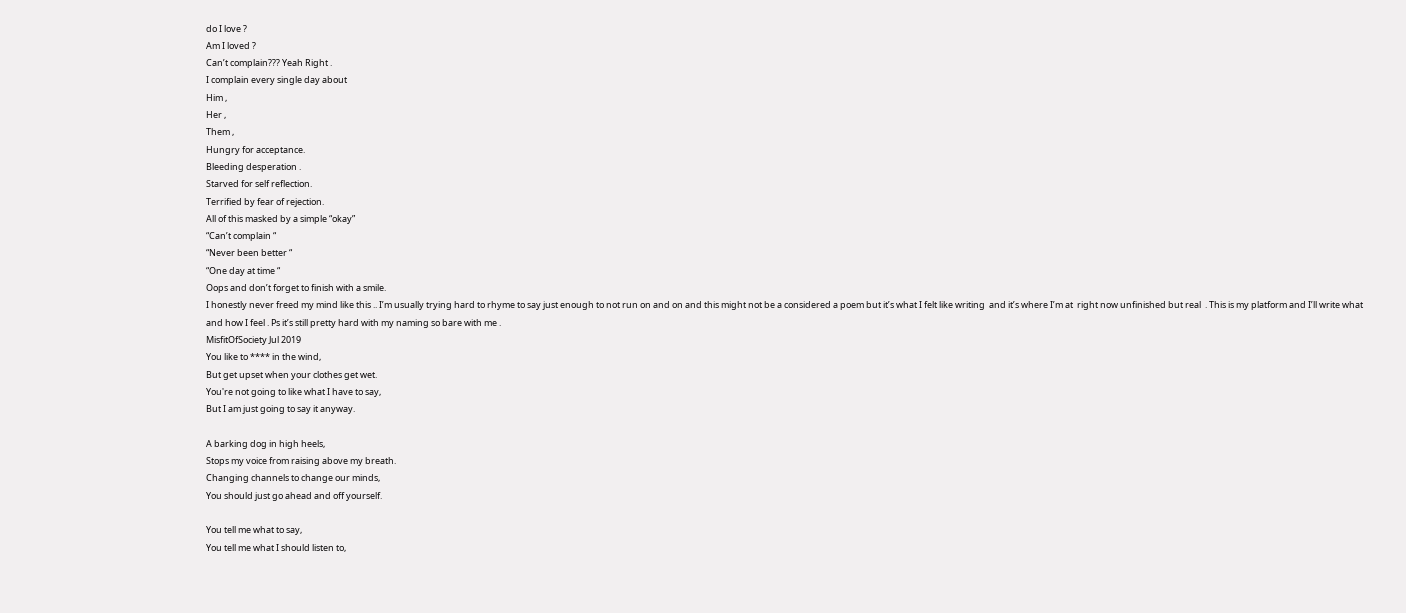do I love ?
Am I loved ?
Can’t complain??? Yeah Right .
I complain every single day about
Him ,
Her ,
Them ,
Hungry for acceptance.
Bleeding desperation .
Starved for self reflection.
Terrified by fear of rejection.
All of this masked by a simple “okay”
“Can’t complain “
“Never been better “
“One day at time “
Oops and don’t forget to finish with a smile.
I honestly never freed my mind like this .. I’m usually trying hard to rhyme to say just enough to not run on and on and this might not be a considered a poem but it’s what I felt like writing  and it’s where I’m at  right now unfinished but real  . This is my platform and I’ll write what and how I feel . Ps it’s still pretty hard with my naming so bare with me .
MisfitOfSociety Jul 2019
You like to **** in the wind,
But get upset when your clothes get wet.
You're not going to like what I have to say,
But I am just going to say it anyway.

A barking dog in high heels,
Stops my voice from raising above my breath.
Changing channels to change our minds,
You should just go ahead and off yourself.

You tell me what to say,
You tell me what I should listen to,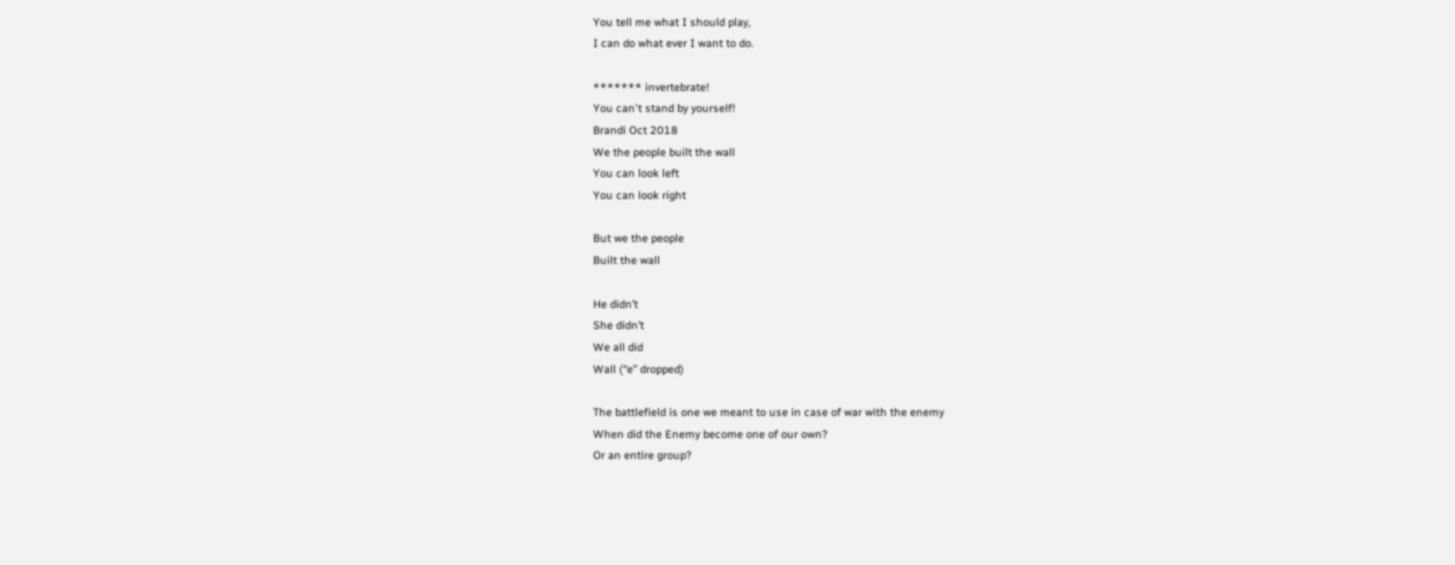You tell me what I should play,
I can do what ever I want to do.

******* invertebrate!
You can't stand by yourself!
Brandi Oct 2018
We the people built the wall
You can look left
You can look right

But we the people
Built the wall

He didn’t
She didn’t
We all did
Wall (“e” dropped)

The battlefield is one we meant to use in case of war with the enemy
When did the Enemy become one of our own?
Or an entire group?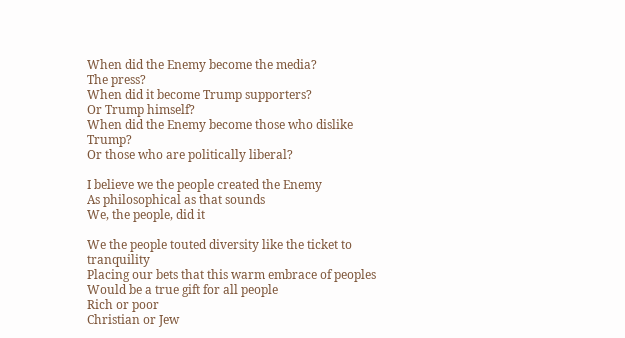When did the Enemy become the media?
The press?
When did it become Trump supporters?
Or Trump himself?
When did the Enemy become those who dislike Trump?
Or those who are politically liberal?

I believe we the people created the Enemy
As philosophical as that sounds
We, the people, did it

We the people touted diversity like the ticket to tranquility
Placing our bets that this warm embrace of peoples
Would be a true gift for all people
Rich or poor
Christian or Jew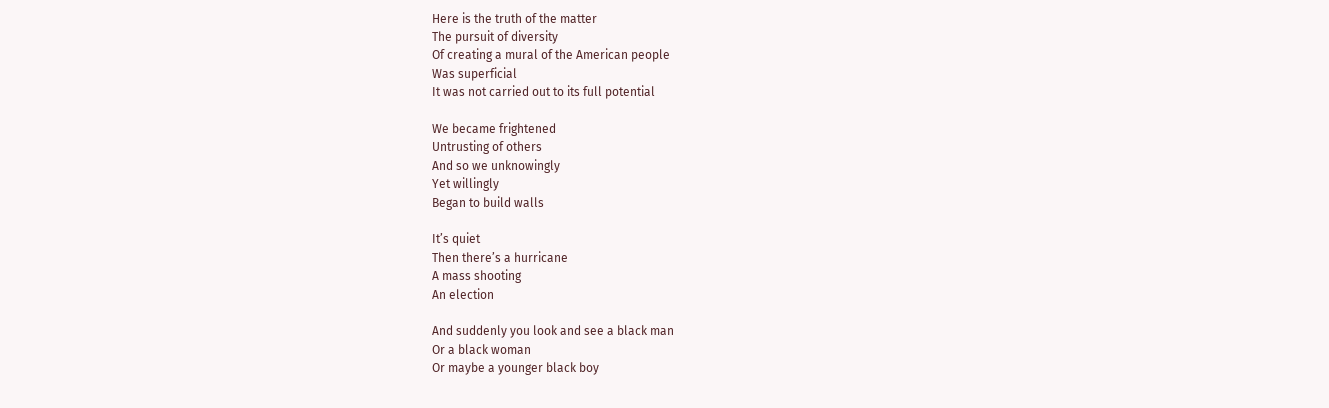Here is the truth of the matter
The pursuit of diversity
Of creating a mural of the American people
Was superficial
It was not carried out to its full potential

We became frightened
Untrusting of others
And so we unknowingly
Yet willingly
Began to build walls

It’s quiet
Then there’s a hurricane
A mass shooting
An election

And suddenly you look and see a black man
Or a black woman
Or maybe a younger black boy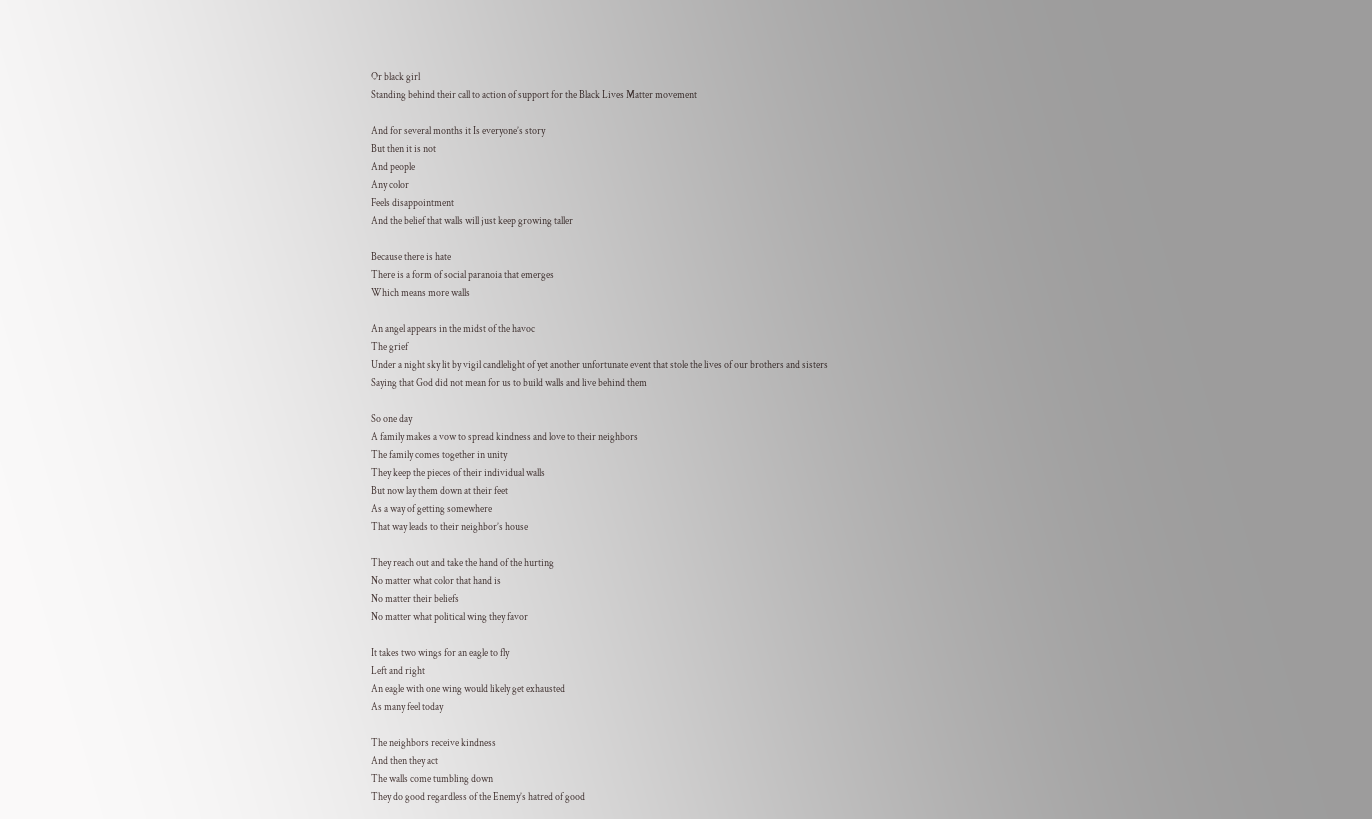Or black girl
Standing behind their call to action of support for the Black Lives Matter movement

And for several months it Is everyone’s story
But then it is not
And people
Any color
Feels disappointment
And the belief that walls will just keep growing taller

Because there is hate
There is a form of social paranoia that emerges
Which means more walls

An angel appears in the midst of the havoc
The grief
Under a night sky lit by vigil candlelight of yet another unfortunate event that stole the lives of our brothers and sisters
Saying that God did not mean for us to build walls and live behind them

So one day
A family makes a vow to spread kindness and love to their neighbors
The family comes together in unity
They keep the pieces of their individual walls
But now lay them down at their feet
As a way of getting somewhere
That way leads to their neighbor’s house

They reach out and take the hand of the hurting
No matter what color that hand is
No matter their beliefs
No matter what political wing they favor

It takes two wings for an eagle to fly
Left and right
An eagle with one wing would likely get exhausted
As many feel today

The neighbors receive kindness
And then they act
The walls come tumbling down
They do good regardless of the Enemy’s hatred of good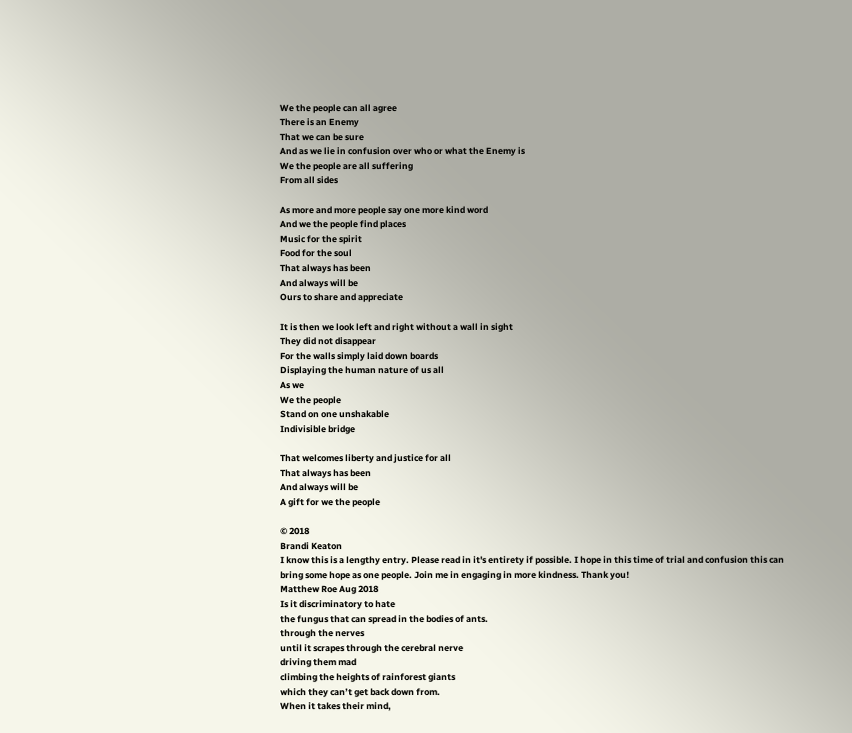We the people can all agree
There is an Enemy
That we can be sure
And as we lie in confusion over who or what the Enemy is
We the people are all suffering
From all sides

As more and more people say one more kind word
And we the people find places
Music for the spirit
Food for the soul
That always has been
And always will be
Ours to share and appreciate

It is then we look left and right without a wall in sight
They did not disappear
For the walls simply laid down boards
Displaying the human nature of us all
As we
We the people
Stand on one unshakable
Indivisible bridge

That welcomes liberty and justice for all
That always has been
And always will be
A gift for we the people

© 2018
Brandi Keaton
I know this is a lengthy entry. Please read in it's entirety if possible. I hope in this time of trial and confusion this can bring some hope as one people. Join me in engaging in more kindness. Thank you!
Matthew Roe Aug 2018
Is it discriminatory to hate
the fungus that can spread in the bodies of ants.
through the nerves
until it scrapes through the cerebral nerve
driving them mad
climbing the heights of rainforest giants
which they can’t get back down from.
When it takes their mind,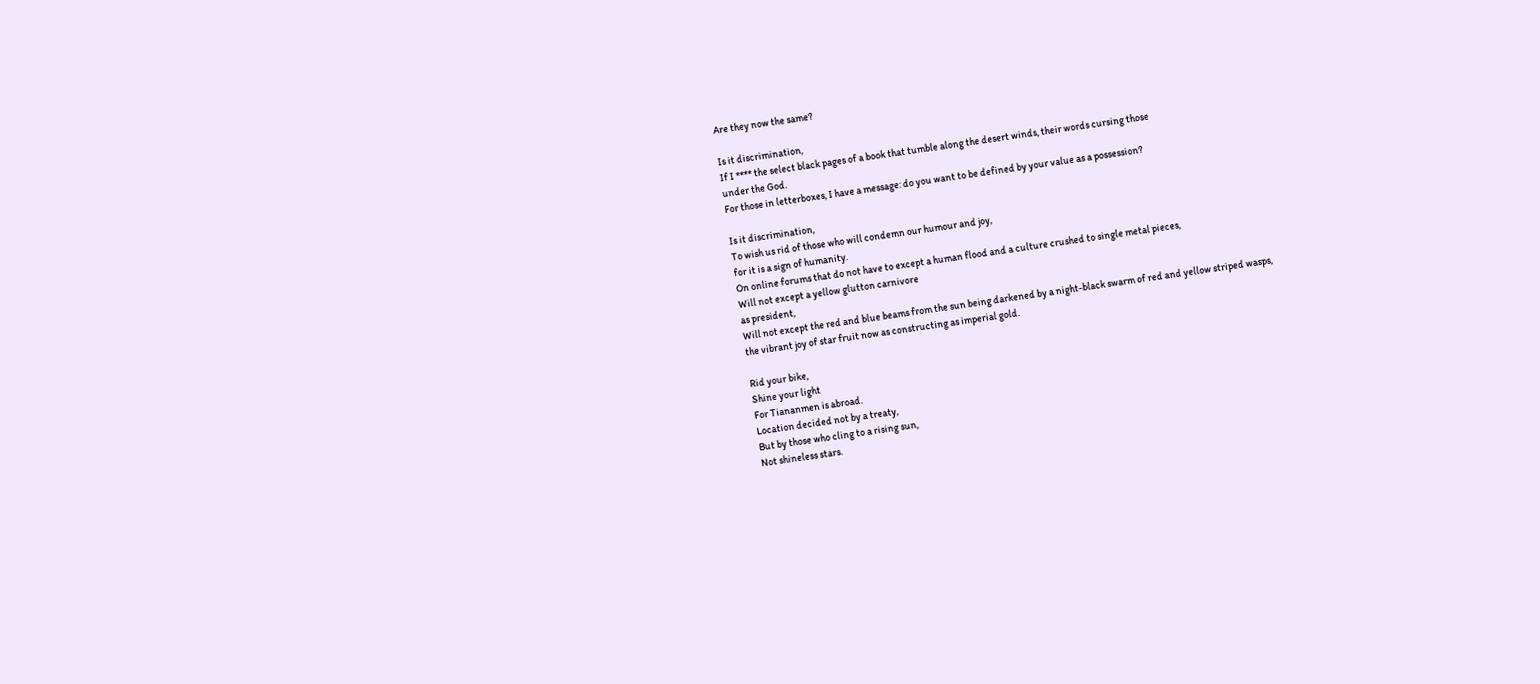Are they now the same?

Is it discrimination,
If I **** the select black pages of a book that tumble along the desert winds, their words cursing those
under the God.
For those in letterboxes, I have a message: do you want to be defined by your value as a possession?

Is it discrimination,
To wish us rid of those who will condemn our humour and joy,
for it is a sign of humanity.
On online forums that do not have to except a human flood and a culture crushed to single metal pieces,
Will not except a yellow glutton carnivore
as president,
Will not except the red and blue beams from the sun being darkened by a night-black swarm of red and yellow striped wasps,
the vibrant joy of star fruit now as constructing as imperial gold.

Rid your bike,
Shine your light
For Tiananmen is abroad.
Location decided not by a treaty,
But by those who cling to a rising sun,
Not shineless stars.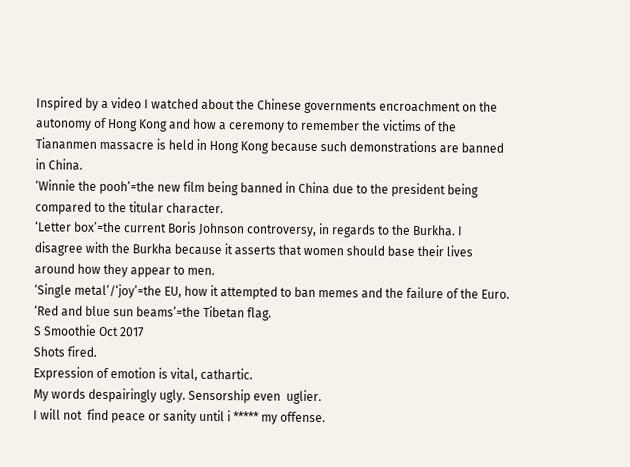Inspired by a video I watched about the Chinese governments encroachment on the autonomy of Hong Kong and how a ceremony to remember the victims of the Tiananmen massacre is held in Hong Kong because such demonstrations are banned in China.
‘Winnie the pooh’=the new film being banned in China due to the president being compared to the titular character.
‘Letter box’=the current Boris Johnson controversy, in regards to the Burkha. I disagree with the Burkha because it asserts that women should base their lives around how they appear to men.
‘Single metal’/‘joy’=the EU, how it attempted to ban memes and the failure of the Euro.
‘Red and blue sun beams’=the Tibetan flag.
S Smoothie Oct 2017
Shots fired.
Expression of emotion is vital, cathartic.
My words despairingly ugly. Sensorship even  uglier.
I will not  find peace or sanity until i ***** my offense.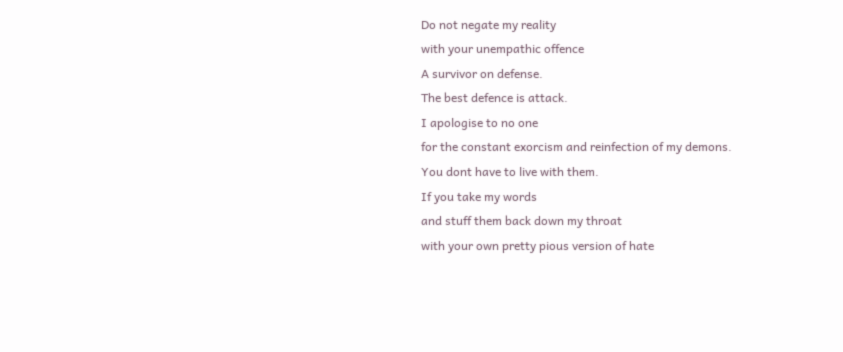Do not negate my reality
with your unempathic offence
A survivor on defense.
The best defence is attack.
I apologise to no one
for the constant exorcism and reinfection of my demons.
You dont have to live with them.
If you take my words
and stuff them back down my throat
with your own pretty pious version of hate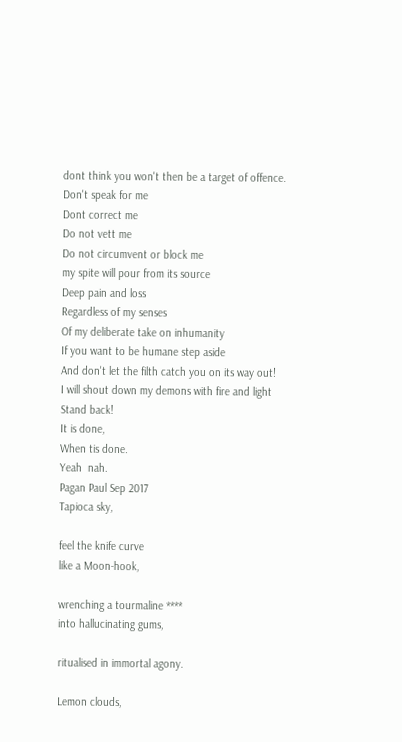dont think you won't then be a target of offence.
Don't speak for me
Dont correct me
Do not vett me
Do not circumvent or block me
my spite will pour from its source
Deep pain and loss
Regardless of my senses
Of my deliberate take on inhumanity
If you want to be humane step aside
And don't let the filth catch you on its way out!
I will shout down my demons with fire and light
Stand back!
It is done,
When tis done.
Yeah  nah.
Pagan Paul Sep 2017
Tapioca sky,

feel the knife curve
like a Moon-hook,

wrenching a tourmaline ****
into hallucinating gums,

ritualised in immortal agony.

Lemon clouds,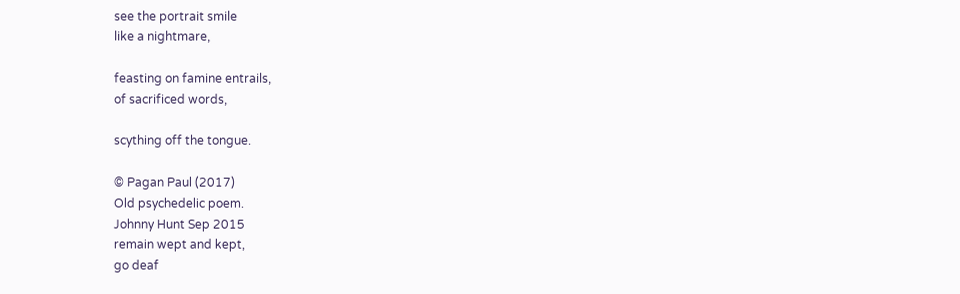see the portrait smile
like a nightmare,

feasting on famine entrails,
of sacrificed words,

scything off the tongue.

© Pagan Paul (2017)
Old psychedelic poem.
Johnny Hunt Sep 2015
remain wept and kept,
go deaf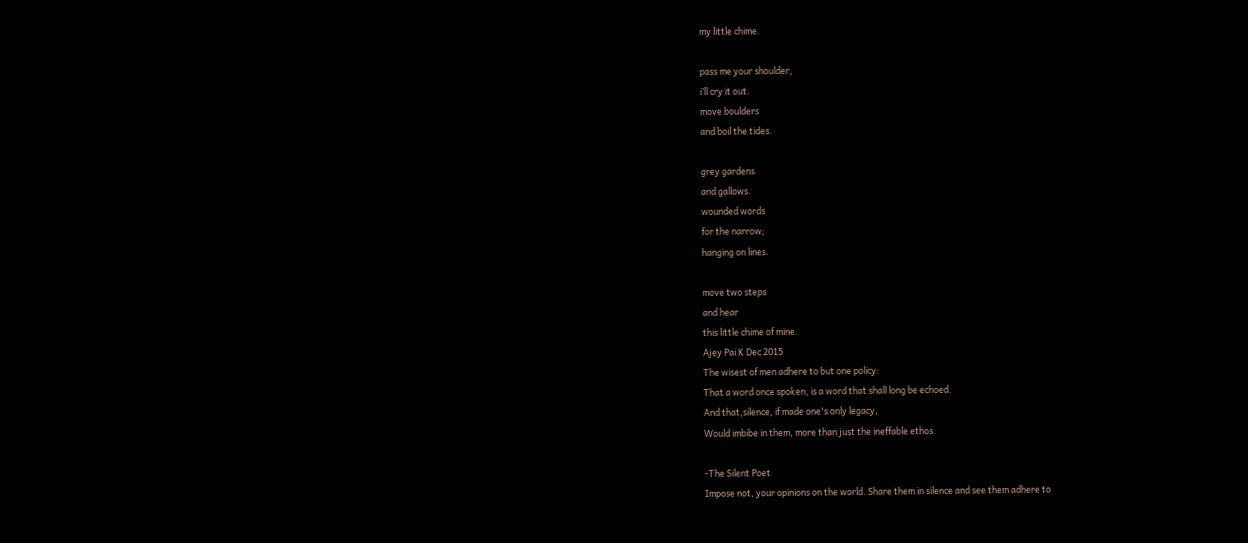my little chime.

pass me your shoulder,
i’ll cry it out.
move boulders
and boil the tides.

grey gardens
and gallows.
wounded words
for the narrow;
hanging on lines.

move two steps
and hear
this little chime of mine.
Ajey Pai K Dec 2015
The wisest of men adhere to but one policy:
That a word once spoken, is a word that shall long be echoed.
And that,silence, if made one's only legacy,
Would imbibe in them, more than just the ineffable ethos.

-The Silent Poet
Impose not, your opinions on the world. Share them in silence and see them adhere to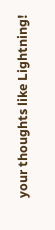your thoughts like Lightning!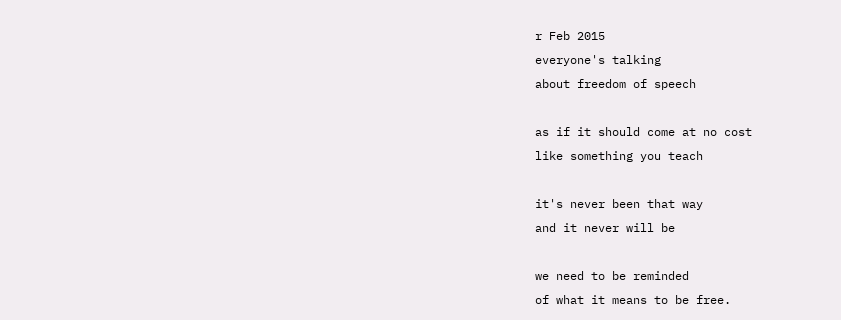r Feb 2015
everyone's talking
about freedom of speech

as if it should come at no cost
like something you teach

it's never been that way
and it never will be

we need to be reminded
of what it means to be free.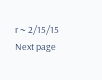r ~ 2/15/15
Next page